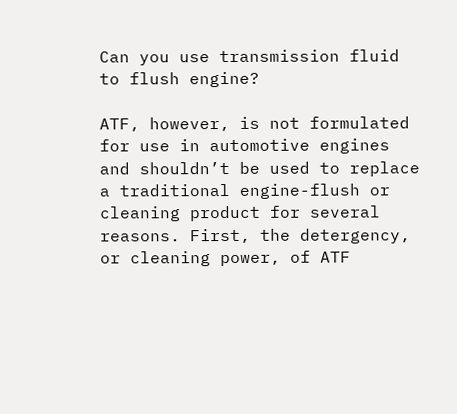Can you use transmission fluid to flush engine?

ATF, however, is not formulated for use in automotive engines and shouldn’t be used to replace a traditional engine-flush or cleaning product for several reasons. First, the detergency, or cleaning power, of ATF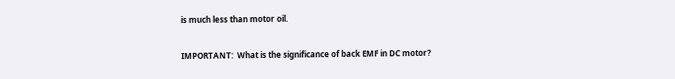is much less than motor oil.

IMPORTANT:  What is the significance of back EMF in DC motor?